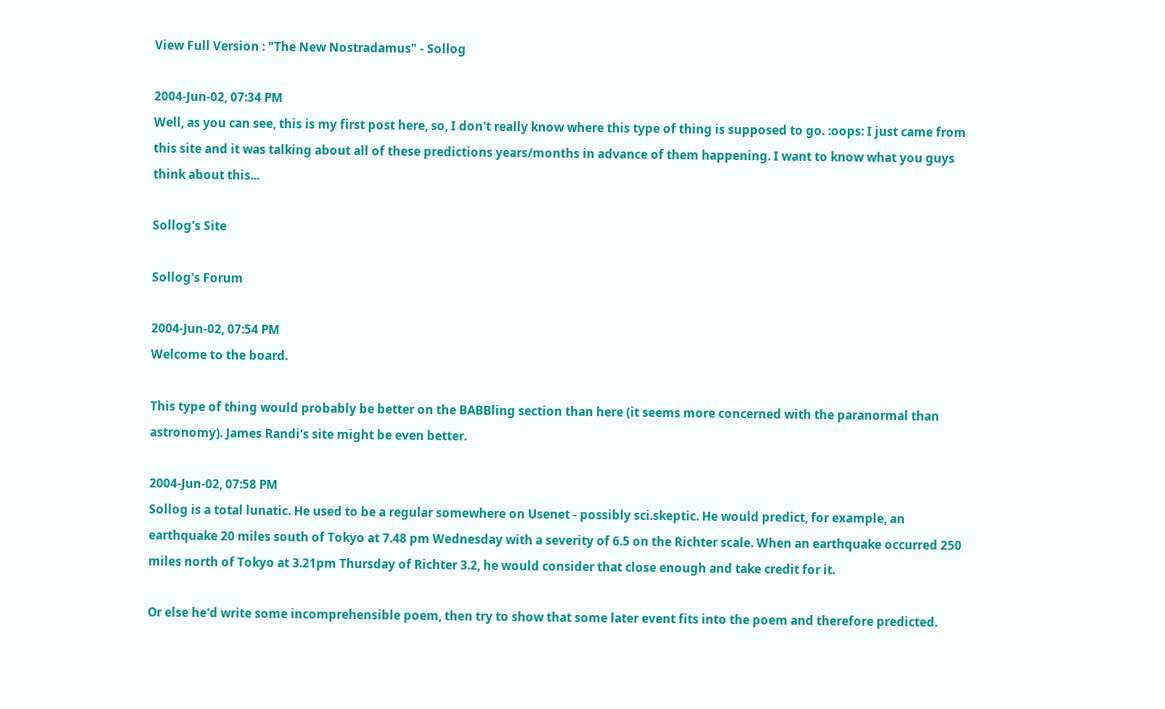View Full Version : "The New Nostradamus" - Sollog

2004-Jun-02, 07:34 PM
Well, as you can see, this is my first post here, so, I don't really know where this type of thing is supposed to go. :oops: I just came from this site and it was talking about all of these predictions years/months in advance of them happening. I want to know what you guys think about this...

Sollog's Site

Sollog's Forum

2004-Jun-02, 07:54 PM
Welcome to the board.

This type of thing would probably be better on the BABBling section than here (it seems more concerned with the paranormal than astronomy). James Randi's site might be even better.

2004-Jun-02, 07:58 PM
Sollog is a total lunatic. He used to be a regular somewhere on Usenet - possibly sci.skeptic. He would predict, for example, an earthquake 20 miles south of Tokyo at 7.48 pm Wednesday with a severity of 6.5 on the Richter scale. When an earthquake occurred 250 miles north of Tokyo at 3.21pm Thursday of Richter 3.2, he would consider that close enough and take credit for it.

Or else he'd write some incomprehensible poem, then try to show that some later event fits into the poem and therefore predicted.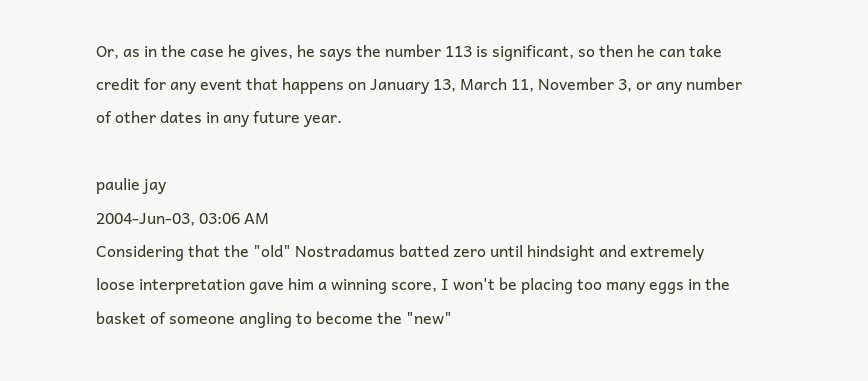Or, as in the case he gives, he says the number 113 is significant, so then he can take credit for any event that happens on January 13, March 11, November 3, or any number of other dates in any future year.

paulie jay
2004-Jun-03, 03:06 AM
Considering that the "old" Nostradamus batted zero until hindsight and extremely loose interpretation gave him a winning score, I won't be placing too many eggs in the basket of someone angling to become the "new"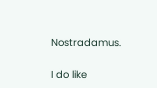Nostradamus.

I do like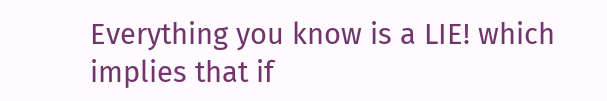Everything you know is a LIE! which implies that if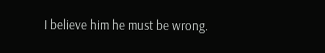I believe him he must be wrong.